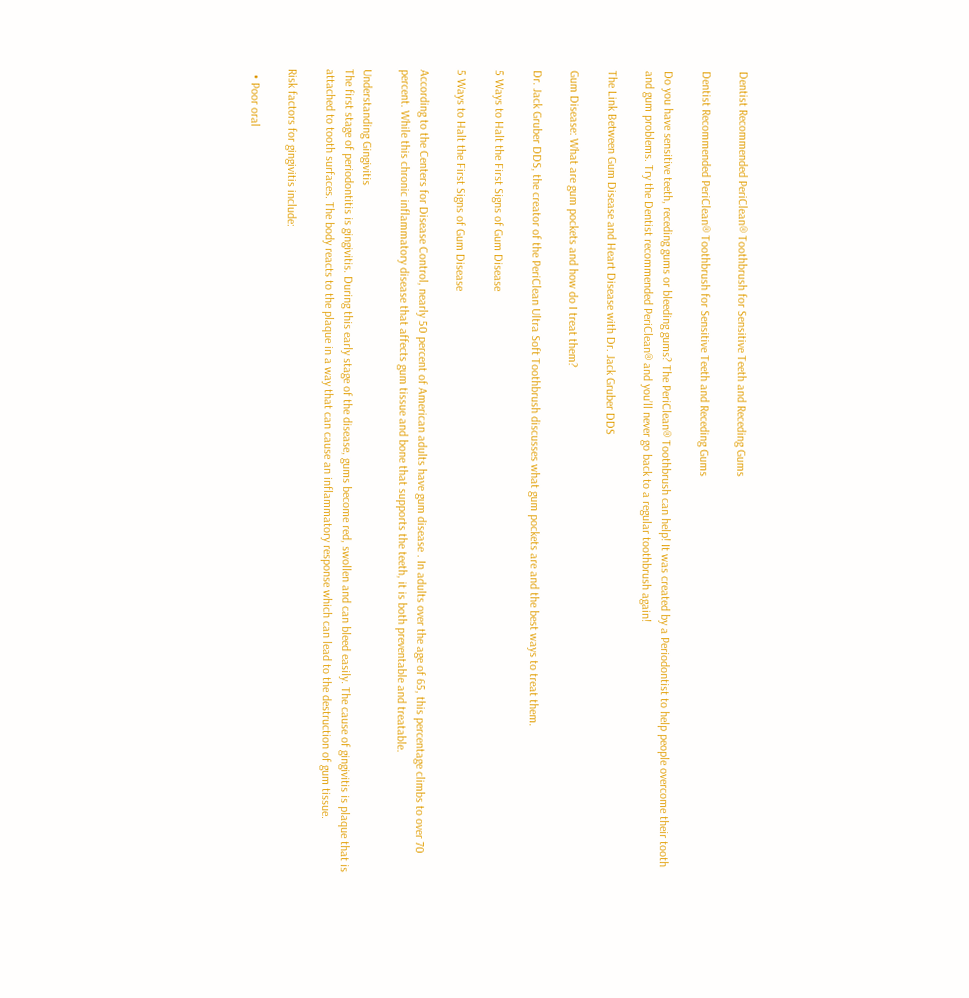Dentist Recommended PeriClean® Toothbrush for Sensitive Teeth and Receding Gums

Dentist Recommended PeriClean® Toothbrush for Sensitive Teeth and Receding Gums

Do you have sensitive teeth, receding gums or bleeding gums? The PeriClean® Toothbrush can help! It was created by a Periodontist to help people overcome their tooth and gum problems. Try the Dentist recommended PeriClean® and you’ll never go back to a regular toothbrush again!

The Link Between Gum Disease and Heart Disease with Dr. Jack Gruber DDS

Gum Disease: What are gum pockets and how do I treat them?

Dr. Jack Gruber DDS, the creator of the PeriClean Ultra Soft Toothbrush discusses what gum pockets are and the best ways to treat them.

5 Ways to Halt the First Signs of Gum Disease

5 Ways to Halt the First Signs of Gum Disease

According to the Centers for Disease Control, nearly 50 percent of American adults have gum disease . In adults over the age of 65, this percentage climbs to over 70 percent. While this chronic inflammatory disease that affects gum tissue and bone that supports the teeth, it is both preventable and treatable.

Understanding Gingivitis
The first stage of periodontitis is gingivitis. During this early stage of the disease, gums become red, swollen and can bleed easily. The cause of gingivitis is plaque that is attached to tooth surfaces. The body reacts to the plaque in a way that can cause an inflammatory response which can lead to the destruction of gum tissue.

Risk factors for gingivitis include:

  • Poor oral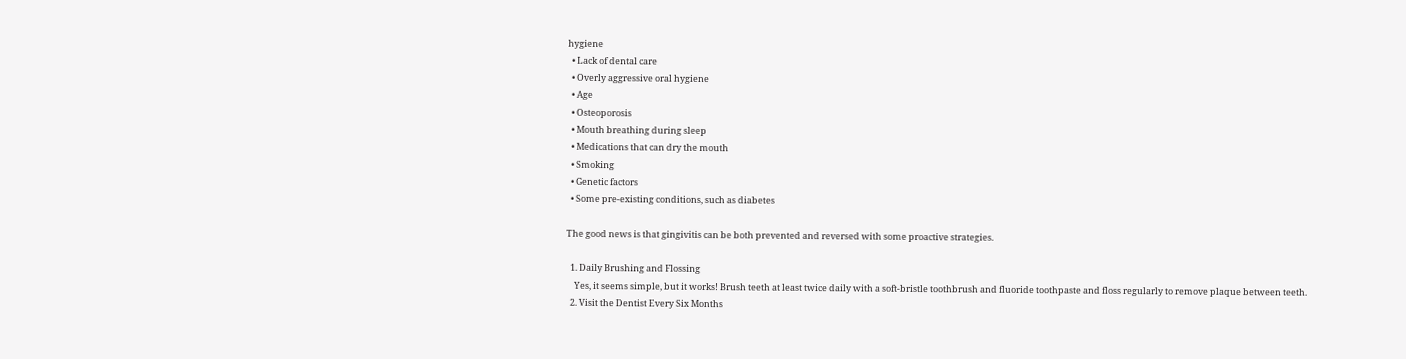hygiene
  • Lack of dental care
  • Overly aggressive oral hygiene
  • Age
  • Osteoporosis
  • Mouth breathing during sleep
  • Medications that can dry the mouth
  • Smoking
  • Genetic factors
  • Some pre-existing conditions, such as diabetes

The good news is that gingivitis can be both prevented and reversed with some proactive strategies.

  1. Daily Brushing and Flossing
    Yes, it seems simple, but it works! Brush teeth at least twice daily with a soft-bristle toothbrush and fluoride toothpaste and floss regularly to remove plaque between teeth.
  2. Visit the Dentist Every Six Months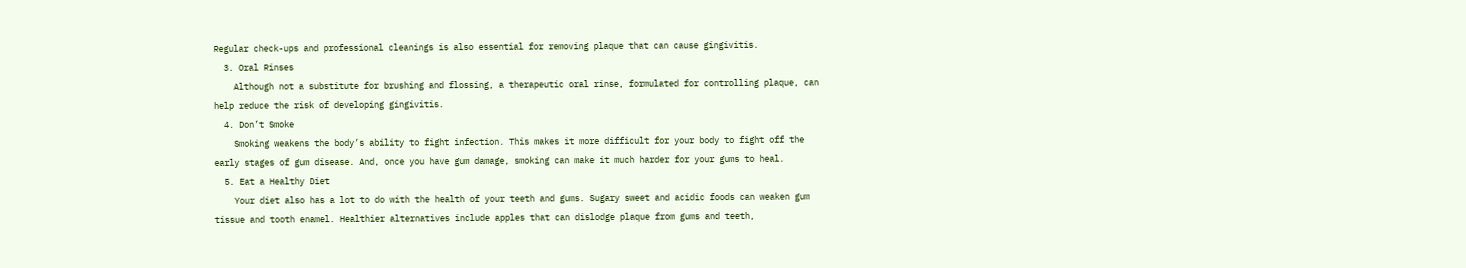Regular check-ups and professional cleanings is also essential for removing plaque that can cause gingivitis.
  3. Oral Rinses
    Although not a substitute for brushing and flossing, a therapeutic oral rinse, formulated for controlling plaque, can help reduce the risk of developing gingivitis.
  4. Don’t Smoke
    Smoking weakens the body’s ability to fight infection. This makes it more difficult for your body to fight off the early stages of gum disease. And, once you have gum damage, smoking can make it much harder for your gums to heal.
  5. Eat a Healthy Diet
    Your diet also has a lot to do with the health of your teeth and gums. Sugary sweet and acidic foods can weaken gum tissue and tooth enamel. Healthier alternatives include apples that can dislodge plaque from gums and teeth,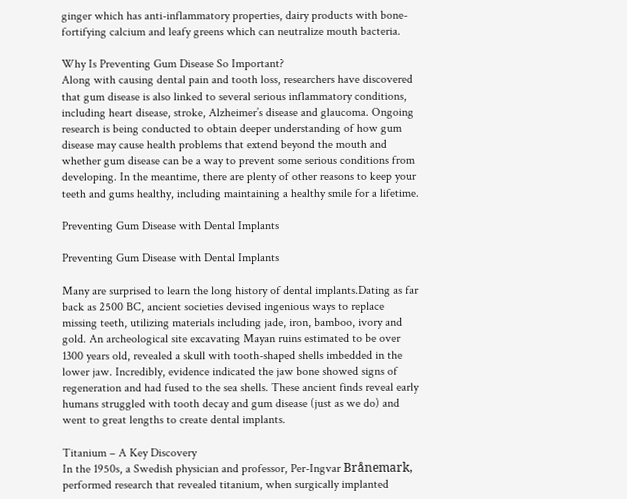ginger which has anti-inflammatory properties, dairy products with bone-fortifying calcium and leafy greens which can neutralize mouth bacteria.

Why Is Preventing Gum Disease So Important?
Along with causing dental pain and tooth loss, researchers have discovered that gum disease is also linked to several serious inflammatory conditions, including heart disease, stroke, Alzheimer’s disease and glaucoma. Ongoing research is being conducted to obtain deeper understanding of how gum disease may cause health problems that extend beyond the mouth and whether gum disease can be a way to prevent some serious conditions from developing. In the meantime, there are plenty of other reasons to keep your teeth and gums healthy, including maintaining a healthy smile for a lifetime.

Preventing Gum Disease with Dental Implants

Preventing Gum Disease with Dental Implants

Many are surprised to learn the long history of dental implants.Dating as far back as 2500 BC, ancient societies devised ingenious ways to replace missing teeth, utilizing materials including jade, iron, bamboo, ivory and gold. An archeological site excavating Mayan ruins estimated to be over 1300 years old, revealed a skull with tooth-shaped shells imbedded in the lower jaw. Incredibly, evidence indicated the jaw bone showed signs of regeneration and had fused to the sea shells. These ancient finds reveal early humans struggled with tooth decay and gum disease (just as we do) and went to great lengths to create dental implants.

Titanium – A Key Discovery
In the 1950s, a Swedish physician and professor, Per-Ingvar Brånemark, performed research that revealed titanium, when surgically implanted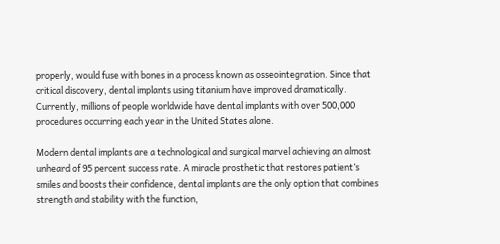properly, would fuse with bones in a process known as osseointegration. Since that critical discovery, dental implants using titanium have improved dramatically. Currently, millions of people worldwide have dental implants with over 500,000 procedures occurring each year in the United States alone.

Modern dental implants are a technological and surgical marvel achieving an almost unheard of 95 percent success rate. A miracle prosthetic that restores patient’s smiles and boosts their confidence, dental implants are the only option that combines strength and stability with the function,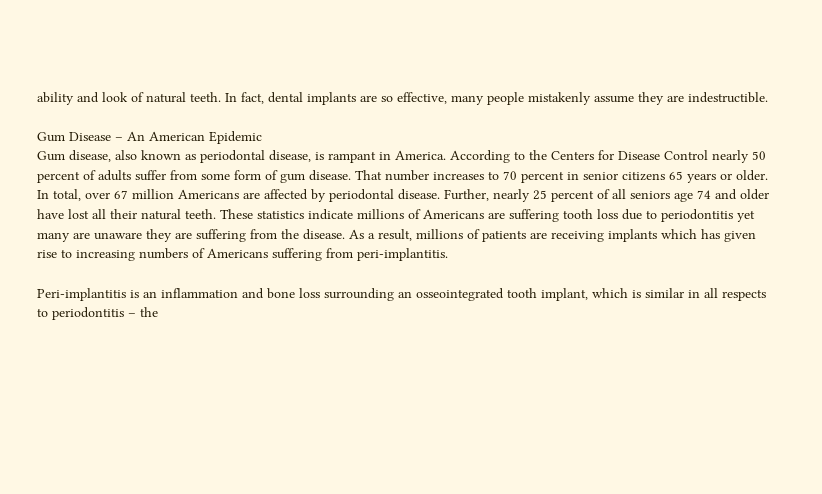ability and look of natural teeth. In fact, dental implants are so effective, many people mistakenly assume they are indestructible.

Gum Disease – An American Epidemic
Gum disease, also known as periodontal disease, is rampant in America. According to the Centers for Disease Control nearly 50 percent of adults suffer from some form of gum disease. That number increases to 70 percent in senior citizens 65 years or older. In total, over 67 million Americans are affected by periodontal disease. Further, nearly 25 percent of all seniors age 74 and older have lost all their natural teeth. These statistics indicate millions of Americans are suffering tooth loss due to periodontitis yet many are unaware they are suffering from the disease. As a result, millions of patients are receiving implants which has given rise to increasing numbers of Americans suffering from peri-implantitis.

Peri-implantitis is an inflammation and bone loss surrounding an osseointegrated tooth implant, which is similar in all respects to periodontitis – the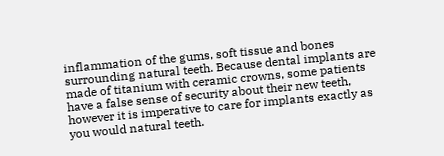inflammation of the gums, soft tissue and bones surrounding natural teeth. Because dental implants are made of titanium with ceramic crowns, some patients have a false sense of security about their new teeth, however it is imperative to care for implants exactly as you would natural teeth.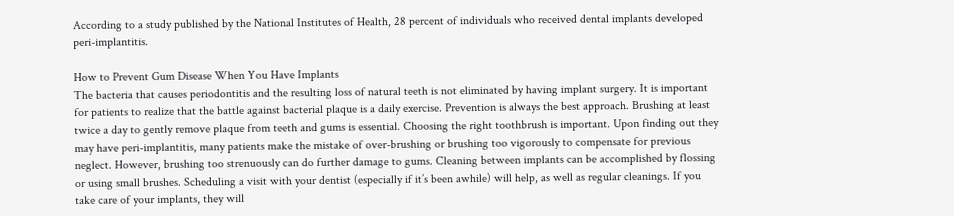According to a study published by the National Institutes of Health, 28 percent of individuals who received dental implants developed peri-implantitis.

How to Prevent Gum Disease When You Have Implants
The bacteria that causes periodontitis and the resulting loss of natural teeth is not eliminated by having implant surgery. It is important for patients to realize that the battle against bacterial plaque is a daily exercise. Prevention is always the best approach. Brushing at least twice a day to gently remove plaque from teeth and gums is essential. Choosing the right toothbrush is important. Upon finding out they may have peri-implantitis, many patients make the mistake of over-brushing or brushing too vigorously to compensate for previous neglect. However, brushing too strenuously can do further damage to gums. Cleaning between implants can be accomplished by flossing or using small brushes. Scheduling a visit with your dentist (especially if it’s been awhile) will help, as well as regular cleanings. If you take care of your implants, they will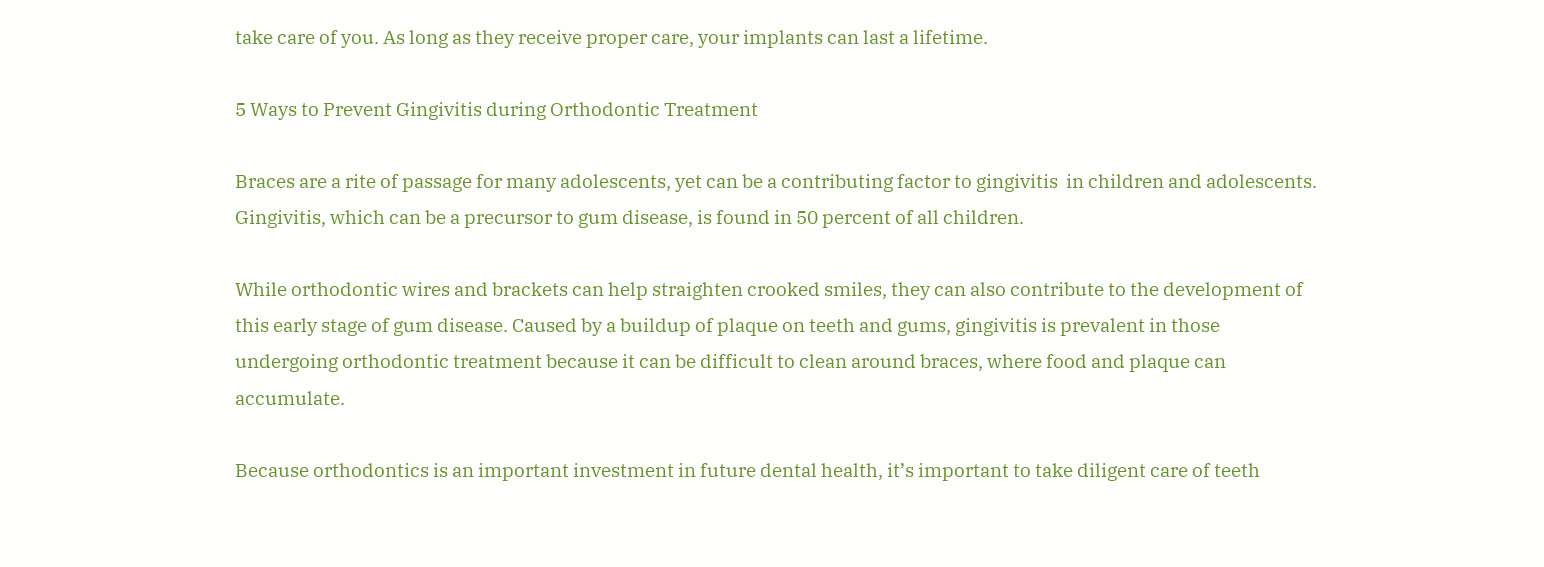take care of you. As long as they receive proper care, your implants can last a lifetime.

5 Ways to Prevent Gingivitis during Orthodontic Treatment

Braces are a rite of passage for many adolescents, yet can be a contributing factor to gingivitis  in children and adolescents. Gingivitis, which can be a precursor to gum disease, is found in 50 percent of all children.

While orthodontic wires and brackets can help straighten crooked smiles, they can also contribute to the development of this early stage of gum disease. Caused by a buildup of plaque on teeth and gums, gingivitis is prevalent in those undergoing orthodontic treatment because it can be difficult to clean around braces, where food and plaque can accumulate.

Because orthodontics is an important investment in future dental health, it’s important to take diligent care of teeth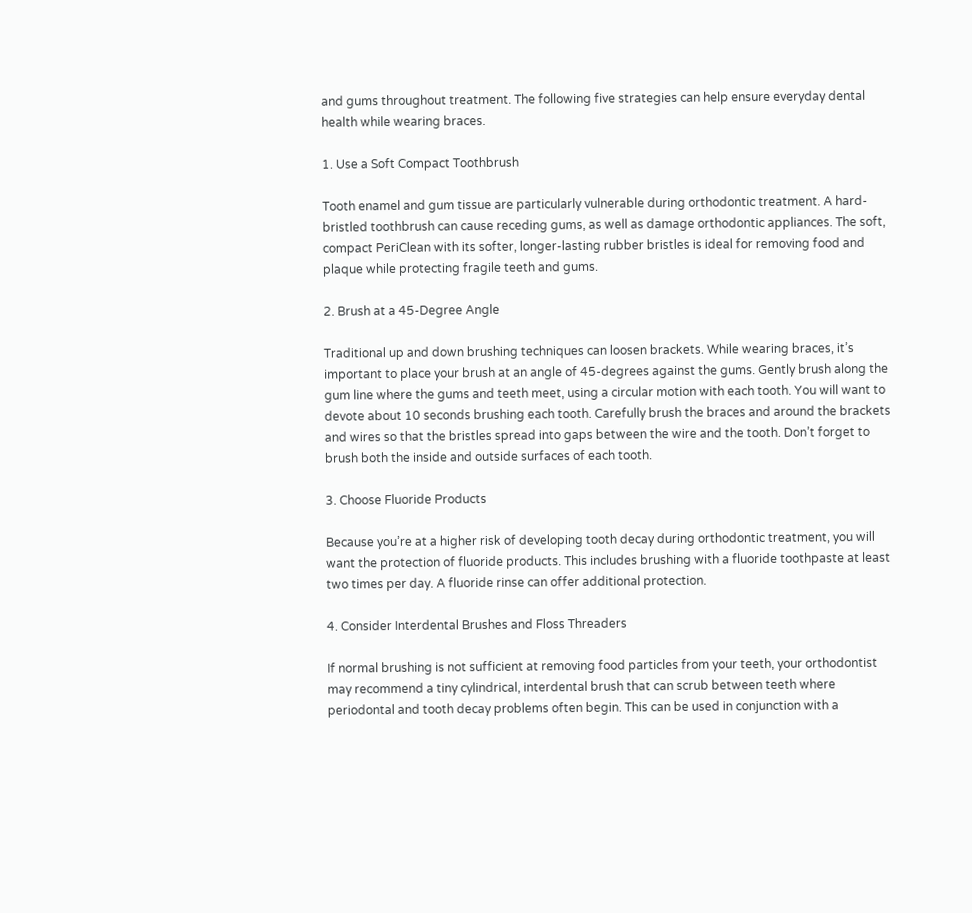and gums throughout treatment. The following five strategies can help ensure everyday dental health while wearing braces.

1. Use a Soft Compact Toothbrush

Tooth enamel and gum tissue are particularly vulnerable during orthodontic treatment. A hard-bristled toothbrush can cause receding gums, as well as damage orthodontic appliances. The soft, compact PeriClean with its softer, longer-lasting rubber bristles is ideal for removing food and plaque while protecting fragile teeth and gums.

2. Brush at a 45-Degree Angle

Traditional up and down brushing techniques can loosen brackets. While wearing braces, it’s important to place your brush at an angle of 45-degrees against the gums. Gently brush along the gum line where the gums and teeth meet, using a circular motion with each tooth. You will want to devote about 10 seconds brushing each tooth. Carefully brush the braces and around the brackets and wires so that the bristles spread into gaps between the wire and the tooth. Don’t forget to brush both the inside and outside surfaces of each tooth.

3. Choose Fluoride Products

Because you’re at a higher risk of developing tooth decay during orthodontic treatment, you will want the protection of fluoride products. This includes brushing with a fluoride toothpaste at least two times per day. A fluoride rinse can offer additional protection.

4. Consider Interdental Brushes and Floss Threaders

If normal brushing is not sufficient at removing food particles from your teeth, your orthodontist may recommend a tiny cylindrical, interdental brush that can scrub between teeth where periodontal and tooth decay problems often begin. This can be used in conjunction with a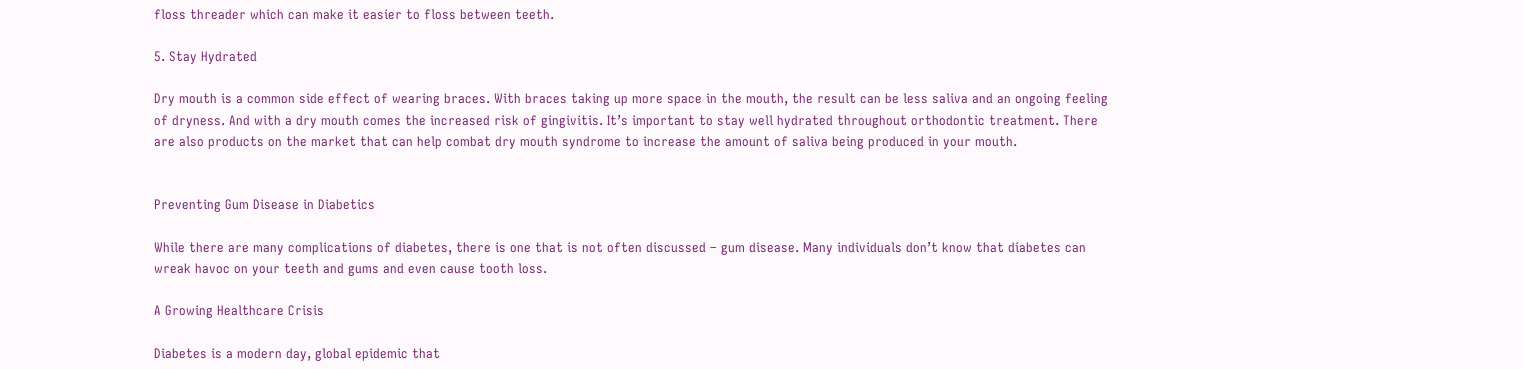floss threader which can make it easier to floss between teeth.

5. Stay Hydrated

Dry mouth is a common side effect of wearing braces. With braces taking up more space in the mouth, the result can be less saliva and an ongoing feeling of dryness. And with a dry mouth comes the increased risk of gingivitis. It’s important to stay well hydrated throughout orthodontic treatment. There are also products on the market that can help combat dry mouth syndrome to increase the amount of saliva being produced in your mouth.


Preventing Gum Disease in Diabetics

While there are many complications of diabetes, there is one that is not often discussed – gum disease. Many individuals don’t know that diabetes can wreak havoc on your teeth and gums and even cause tooth loss.

A Growing Healthcare Crisis

Diabetes is a modern day, global epidemic that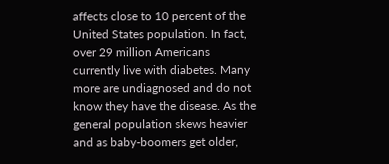affects close to 10 percent of the United States population. In fact, over 29 million Americans currently live with diabetes. Many more are undiagnosed and do not know they have the disease. As the general population skews heavier and as baby-boomers get older,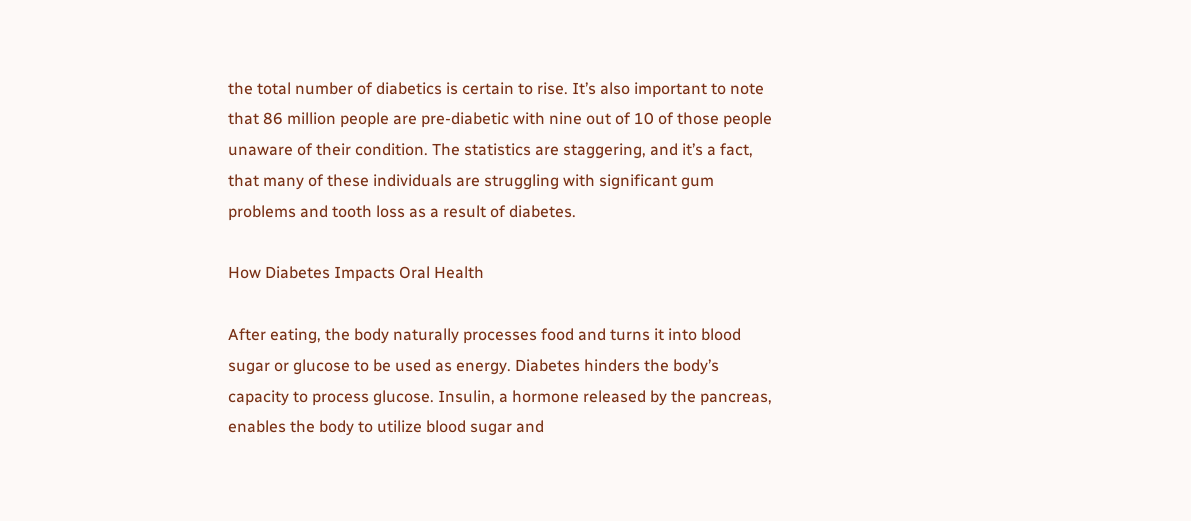the total number of diabetics is certain to rise. It’s also important to note that 86 million people are pre-diabetic with nine out of 10 of those people unaware of their condition. The statistics are staggering, and it’s a fact, that many of these individuals are struggling with significant gum problems and tooth loss as a result of diabetes.

How Diabetes Impacts Oral Health

After eating, the body naturally processes food and turns it into blood sugar or glucose to be used as energy. Diabetes hinders the body’s capacity to process glucose. Insulin, a hormone released by the pancreas, enables the body to utilize blood sugar and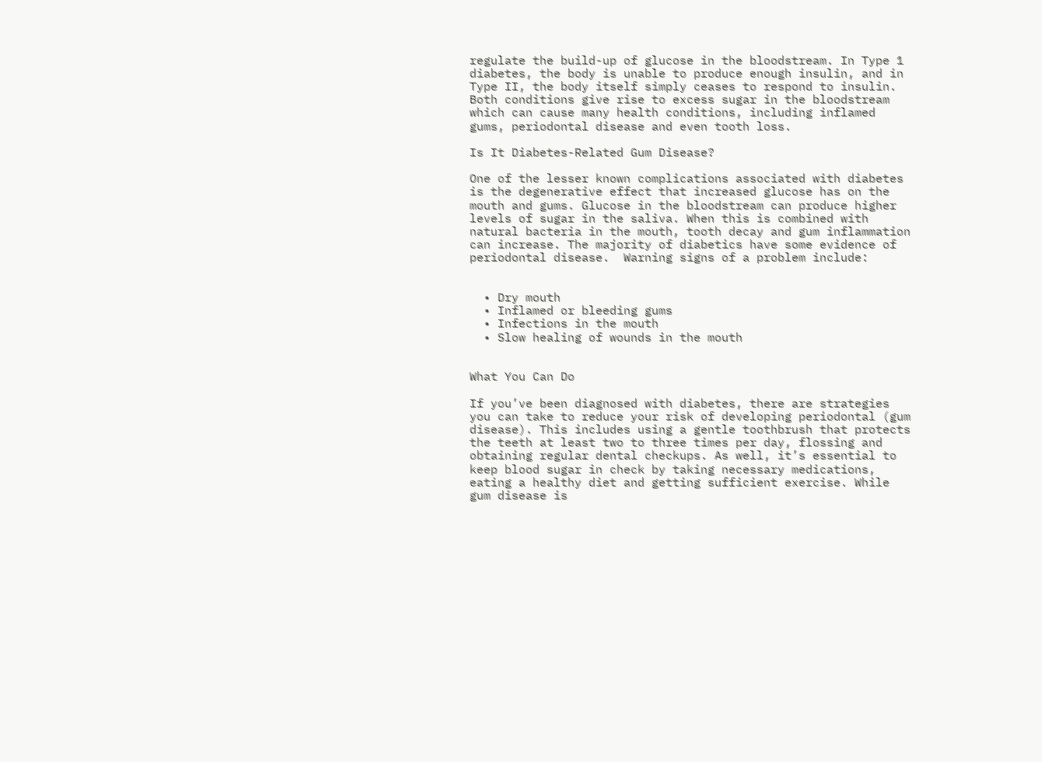regulate the build-up of glucose in the bloodstream. In Type 1 diabetes, the body is unable to produce enough insulin, and in Type II, the body itself simply ceases to respond to insulin. Both conditions give rise to excess sugar in the bloodstream which can cause many health conditions, including inflamed gums, periodontal disease and even tooth loss.

Is It Diabetes-Related Gum Disease?

One of the lesser known complications associated with diabetes is the degenerative effect that increased glucose has on the mouth and gums. Glucose in the bloodstream can produce higher levels of sugar in the saliva. When this is combined with natural bacteria in the mouth, tooth decay and gum inflammation can increase. The majority of diabetics have some evidence of periodontal disease.  Warning signs of a problem include:


  • Dry mouth
  • Inflamed or bleeding gums
  • Infections in the mouth
  • Slow healing of wounds in the mouth


What You Can Do

If you’ve been diagnosed with diabetes, there are strategies you can take to reduce your risk of developing periodontal (gum disease). This includes using a gentle toothbrush that protects the teeth at least two to three times per day, flossing and obtaining regular dental checkups. As well, it’s essential to keep blood sugar in check by taking necessary medications, eating a healthy diet and getting sufficient exercise. While gum disease is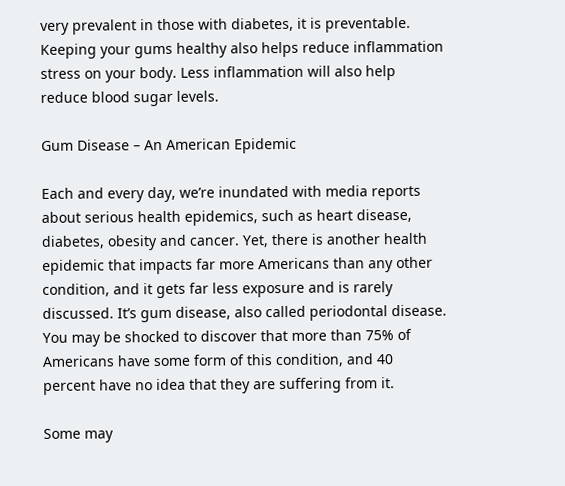very prevalent in those with diabetes, it is preventable. Keeping your gums healthy also helps reduce inflammation stress on your body. Less inflammation will also help reduce blood sugar levels.

Gum Disease – An American Epidemic

Each and every day, we’re inundated with media reports about serious health epidemics, such as heart disease, diabetes, obesity and cancer. Yet, there is another health epidemic that impacts far more Americans than any other condition, and it gets far less exposure and is rarely discussed. It’s gum disease, also called periodontal disease. You may be shocked to discover that more than 75% of Americans have some form of this condition, and 40 percent have no idea that they are suffering from it.

Some may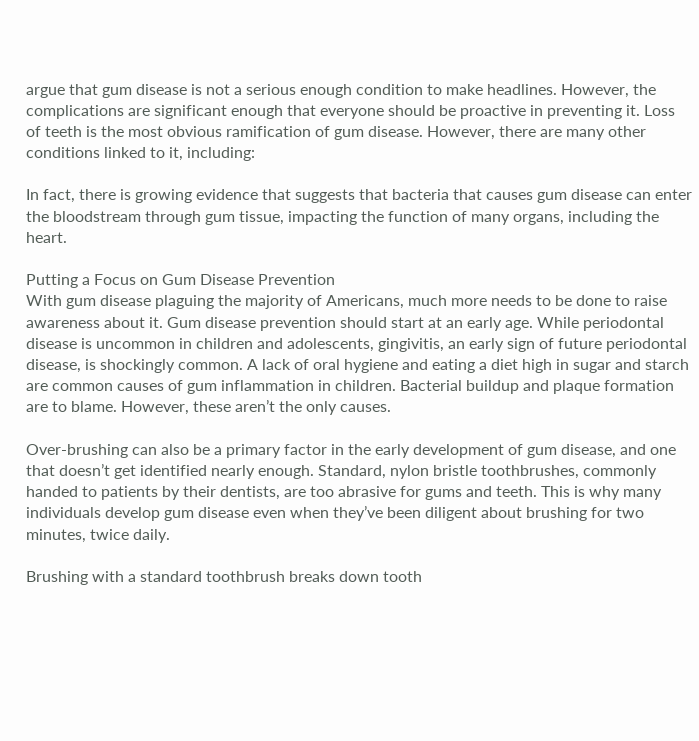argue that gum disease is not a serious enough condition to make headlines. However, the complications are significant enough that everyone should be proactive in preventing it. Loss of teeth is the most obvious ramification of gum disease. However, there are many other conditions linked to it, including:

In fact, there is growing evidence that suggests that bacteria that causes gum disease can enter the bloodstream through gum tissue, impacting the function of many organs, including the heart.

Putting a Focus on Gum Disease Prevention
With gum disease plaguing the majority of Americans, much more needs to be done to raise awareness about it. Gum disease prevention should start at an early age. While periodontal disease is uncommon in children and adolescents, gingivitis, an early sign of future periodontal disease, is shockingly common. A lack of oral hygiene and eating a diet high in sugar and starch are common causes of gum inflammation in children. Bacterial buildup and plaque formation are to blame. However, these aren’t the only causes.

Over-brushing can also be a primary factor in the early development of gum disease, and one that doesn’t get identified nearly enough. Standard, nylon bristle toothbrushes, commonly handed to patients by their dentists, are too abrasive for gums and teeth. This is why many individuals develop gum disease even when they’ve been diligent about brushing for two minutes, twice daily.

Brushing with a standard toothbrush breaks down tooth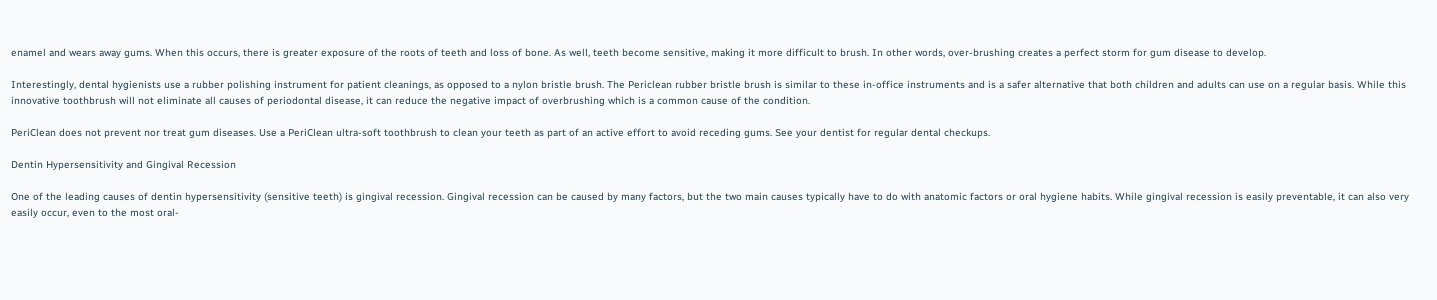enamel and wears away gums. When this occurs, there is greater exposure of the roots of teeth and loss of bone. As well, teeth become sensitive, making it more difficult to brush. In other words, over-brushing creates a perfect storm for gum disease to develop.

Interestingly, dental hygienists use a rubber polishing instrument for patient cleanings, as opposed to a nylon bristle brush. The Periclean rubber bristle brush is similar to these in-office instruments and is a safer alternative that both children and adults can use on a regular basis. While this innovative toothbrush will not eliminate all causes of periodontal disease, it can reduce the negative impact of overbrushing which is a common cause of the condition.

PeriClean does not prevent nor treat gum diseases. Use a PeriClean ultra-soft toothbrush to clean your teeth as part of an active effort to avoid receding gums. See your dentist for regular dental checkups.

Dentin Hypersensitivity and Gingival Recession

One of the leading causes of dentin hypersensitivity (sensitive teeth) is gingival recession. Gingival recession can be caused by many factors, but the two main causes typically have to do with anatomic factors or oral hygiene habits. While gingival recession is easily preventable, it can also very easily occur, even to the most oral-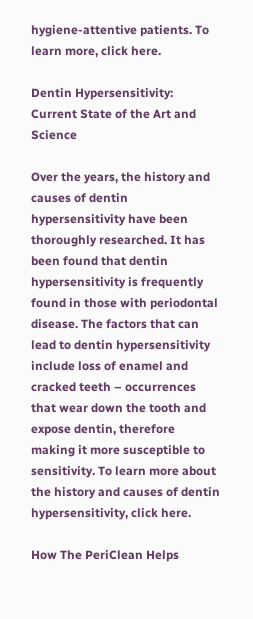hygiene-attentive patients. To learn more, click here.

Dentin Hypersensitivity: Current State of the Art and Science

Over the years, the history and causes of dentin hypersensitivity have been thoroughly researched. It has been found that dentin hypersensitivity is frequently found in those with periodontal disease. The factors that can lead to dentin hypersensitivity include loss of enamel and cracked teeth – occurrences that wear down the tooth and expose dentin, therefore making it more susceptible to sensitivity. To learn more about the history and causes of dentin hypersensitivity, click here.

How The PeriClean Helps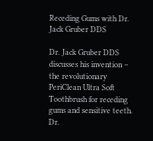Receding Gums with Dr. Jack Gruber DDS

Dr. Jack Gruber DDS discusses his invention – the revolutionary PeriClean Ultra Soft Toothbrush for receding gums and sensitive teeth. Dr.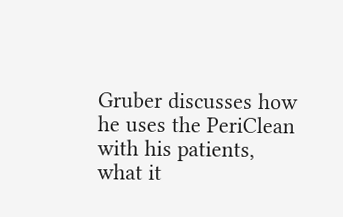Gruber discusses how he uses the PeriClean with his patients, what it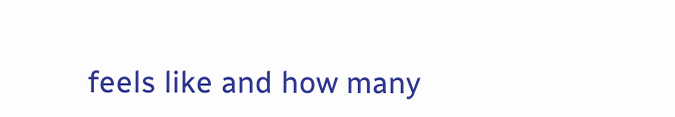feels like and how many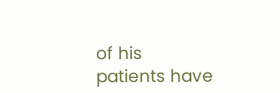of his patients have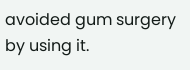avoided gum surgery by using it.